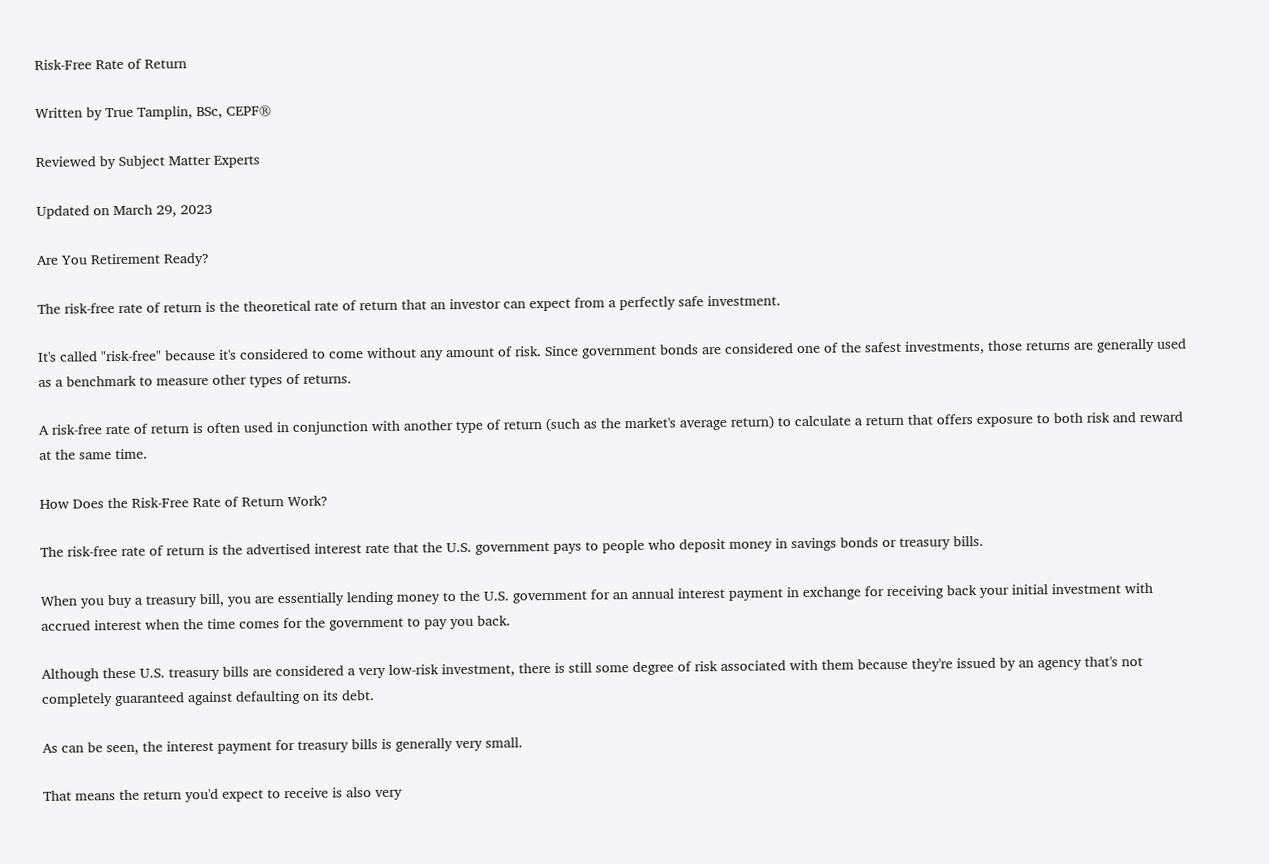Risk-Free Rate of Return

Written by True Tamplin, BSc, CEPF®

Reviewed by Subject Matter Experts

Updated on March 29, 2023

Are You Retirement Ready?

The risk-free rate of return is the theoretical rate of return that an investor can expect from a perfectly safe investment.

It's called "risk-free" because it's considered to come without any amount of risk. Since government bonds are considered one of the safest investments, those returns are generally used as a benchmark to measure other types of returns.

A risk-free rate of return is often used in conjunction with another type of return (such as the market's average return) to calculate a return that offers exposure to both risk and reward at the same time.

How Does the Risk-Free Rate of Return Work?

The risk-free rate of return is the advertised interest rate that the U.S. government pays to people who deposit money in savings bonds or treasury bills.

When you buy a treasury bill, you are essentially lending money to the U.S. government for an annual interest payment in exchange for receiving back your initial investment with accrued interest when the time comes for the government to pay you back.

Although these U.S. treasury bills are considered a very low-risk investment, there is still some degree of risk associated with them because they're issued by an agency that's not completely guaranteed against defaulting on its debt.

As can be seen, the interest payment for treasury bills is generally very small.

That means the return you'd expect to receive is also very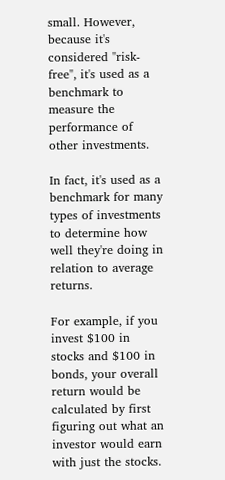small. However, because it's considered "risk-free", it's used as a benchmark to measure the performance of other investments.

In fact, it's used as a benchmark for many types of investments to determine how well they're doing in relation to average returns.

For example, if you invest $100 in stocks and $100 in bonds, your overall return would be calculated by first figuring out what an investor would earn with just the stocks.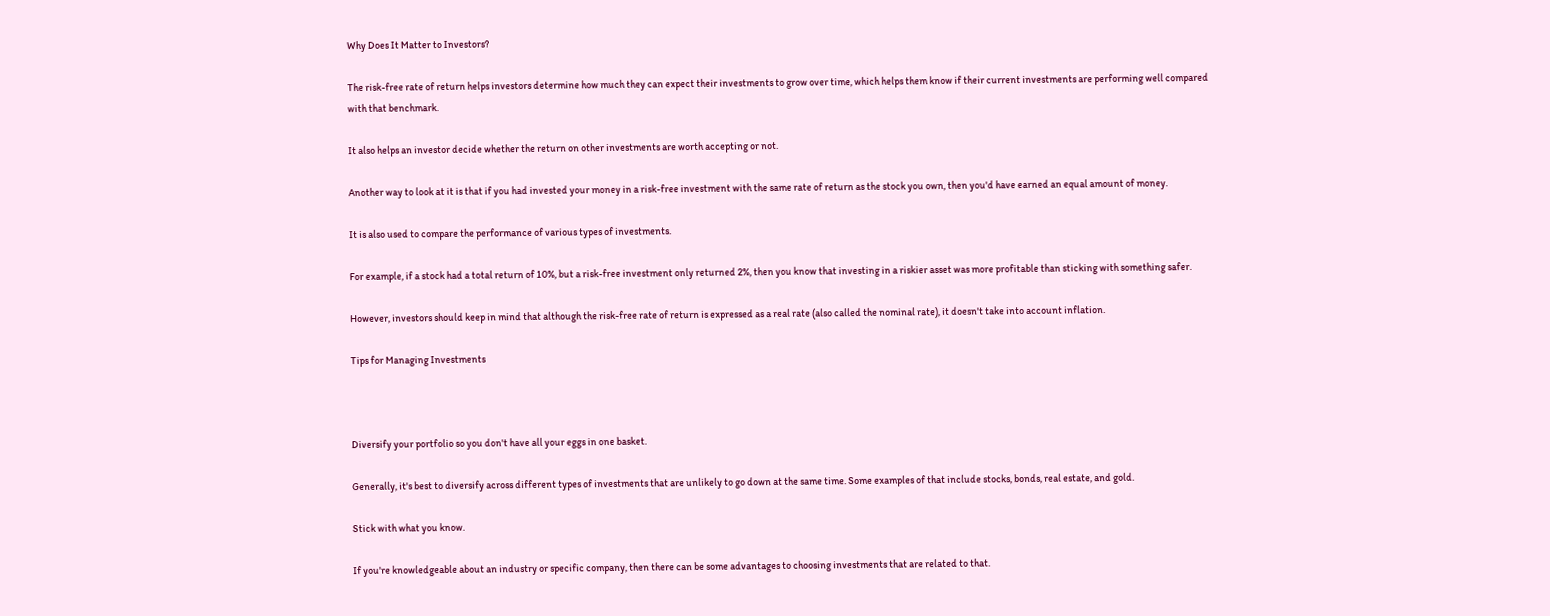Why Does It Matter to Investors?

The risk-free rate of return helps investors determine how much they can expect their investments to grow over time, which helps them know if their current investments are performing well compared with that benchmark.

It also helps an investor decide whether the return on other investments are worth accepting or not.

Another way to look at it is that if you had invested your money in a risk-free investment with the same rate of return as the stock you own, then you'd have earned an equal amount of money.

It is also used to compare the performance of various types of investments.

For example, if a stock had a total return of 10%, but a risk-free investment only returned 2%, then you know that investing in a riskier asset was more profitable than sticking with something safer.

However, investors should keep in mind that although the risk-free rate of return is expressed as a real rate (also called the nominal rate), it doesn't take into account inflation.

Tips for Managing Investments



Diversify your portfolio so you don't have all your eggs in one basket.

Generally, it's best to diversify across different types of investments that are unlikely to go down at the same time. Some examples of that include stocks, bonds, real estate, and gold.

Stick with what you know.

If you're knowledgeable about an industry or specific company, then there can be some advantages to choosing investments that are related to that.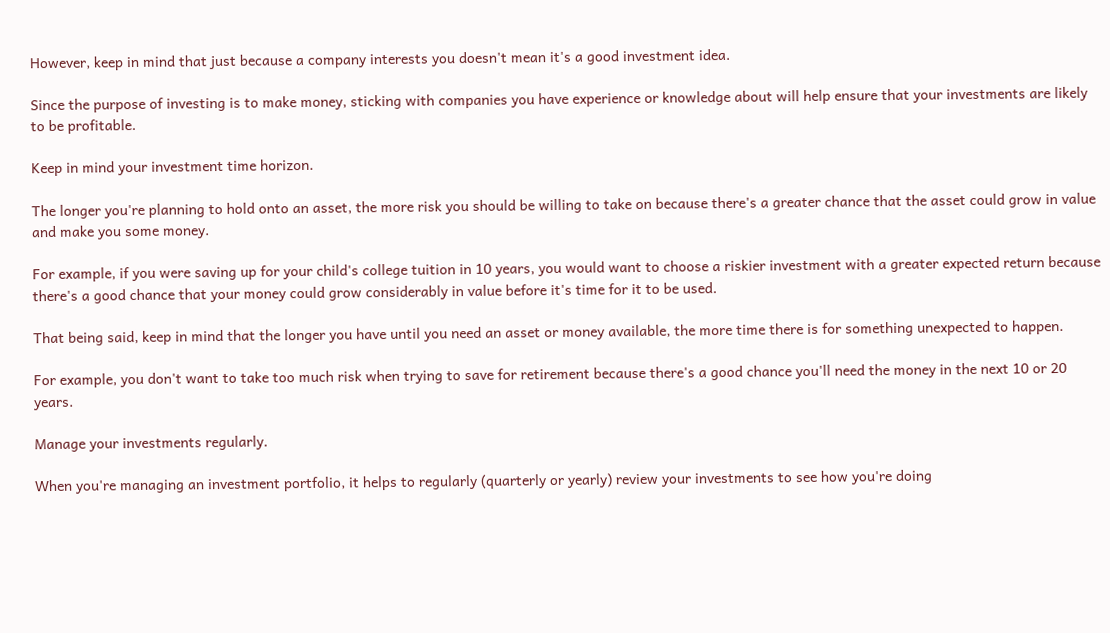However, keep in mind that just because a company interests you doesn't mean it's a good investment idea.

Since the purpose of investing is to make money, sticking with companies you have experience or knowledge about will help ensure that your investments are likely to be profitable.

Keep in mind your investment time horizon.

The longer you're planning to hold onto an asset, the more risk you should be willing to take on because there's a greater chance that the asset could grow in value and make you some money.

For example, if you were saving up for your child's college tuition in 10 years, you would want to choose a riskier investment with a greater expected return because there's a good chance that your money could grow considerably in value before it's time for it to be used.

That being said, keep in mind that the longer you have until you need an asset or money available, the more time there is for something unexpected to happen.

For example, you don't want to take too much risk when trying to save for retirement because there's a good chance you'll need the money in the next 10 or 20 years.

Manage your investments regularly.

When you're managing an investment portfolio, it helps to regularly (quarterly or yearly) review your investments to see how you're doing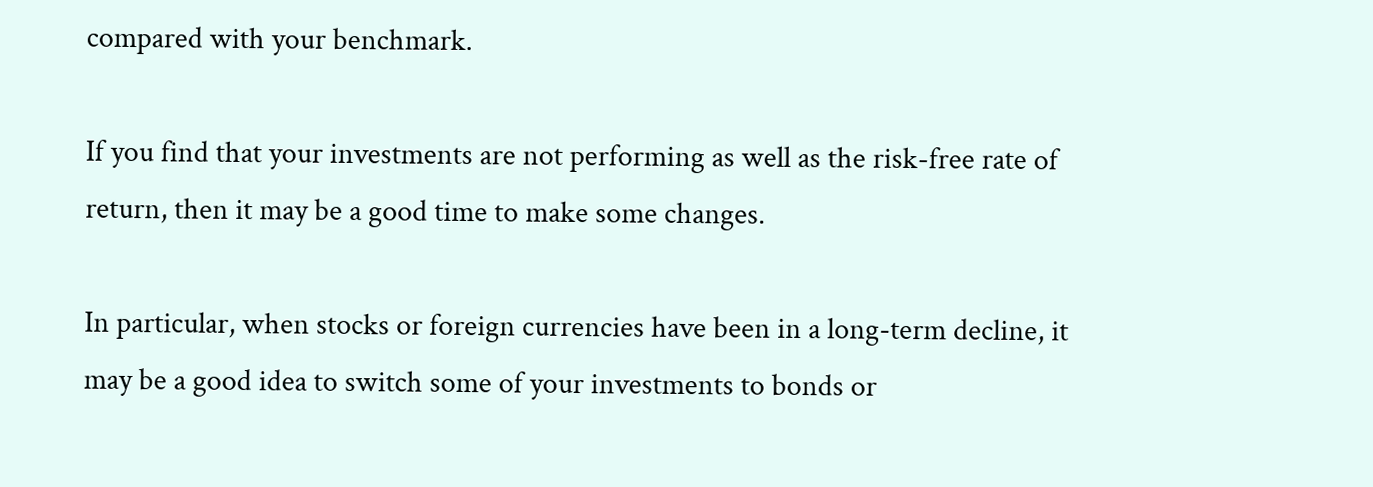compared with your benchmark.

If you find that your investments are not performing as well as the risk-free rate of return, then it may be a good time to make some changes.

In particular, when stocks or foreign currencies have been in a long-term decline, it may be a good idea to switch some of your investments to bonds or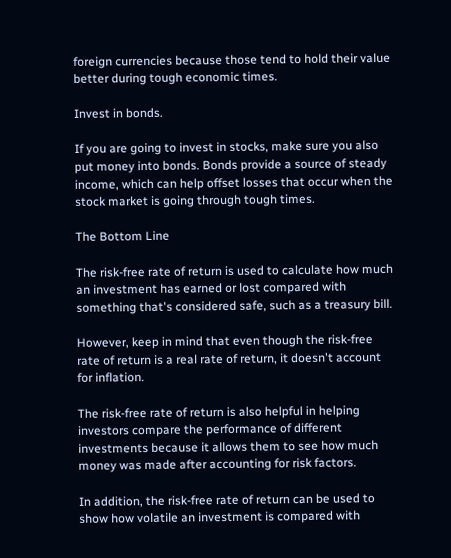foreign currencies because those tend to hold their value better during tough economic times.

Invest in bonds.

If you are going to invest in stocks, make sure you also put money into bonds. Bonds provide a source of steady income, which can help offset losses that occur when the stock market is going through tough times.

The Bottom Line

The risk-free rate of return is used to calculate how much an investment has earned or lost compared with something that's considered safe, such as a treasury bill.

However, keep in mind that even though the risk-free rate of return is a real rate of return, it doesn't account for inflation.

The risk-free rate of return is also helpful in helping investors compare the performance of different investments because it allows them to see how much money was made after accounting for risk factors.

In addition, the risk-free rate of return can be used to show how volatile an investment is compared with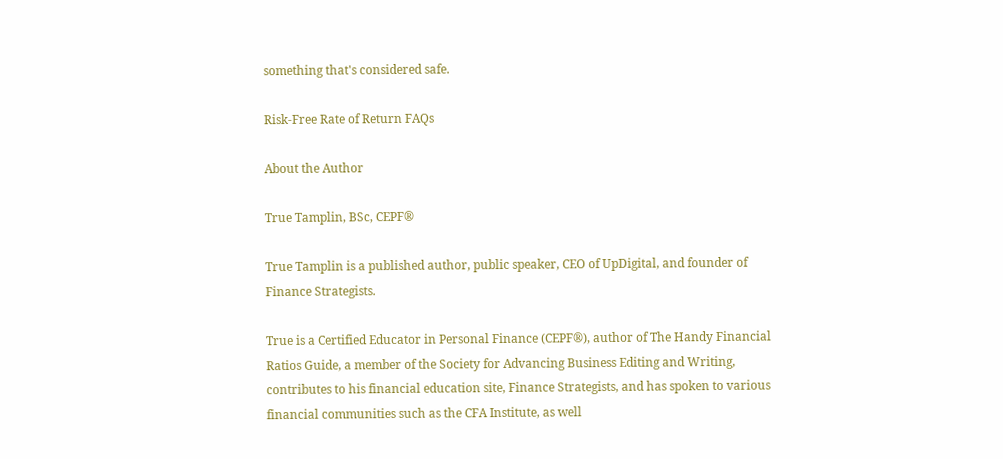something that's considered safe.

Risk-Free Rate of Return FAQs

About the Author

True Tamplin, BSc, CEPF®

True Tamplin is a published author, public speaker, CEO of UpDigital, and founder of Finance Strategists.

True is a Certified Educator in Personal Finance (CEPF®), author of The Handy Financial Ratios Guide, a member of the Society for Advancing Business Editing and Writing, contributes to his financial education site, Finance Strategists, and has spoken to various financial communities such as the CFA Institute, as well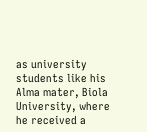as university students like his Alma mater, Biola University, where he received a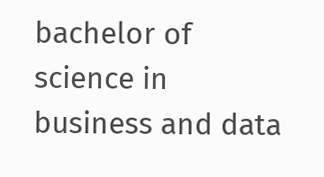bachelor of science in business and data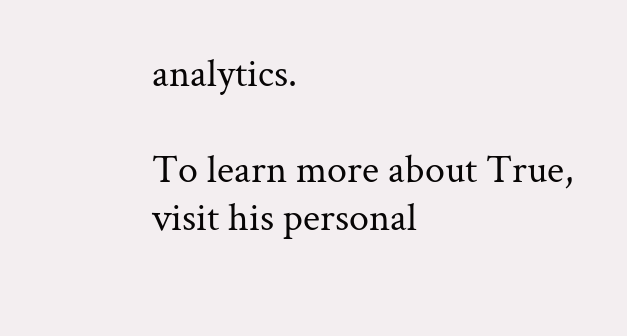analytics.

To learn more about True, visit his personal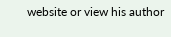website or view his author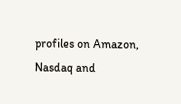profiles on Amazon, Nasdaq and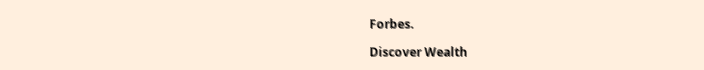Forbes.

Discover Wealth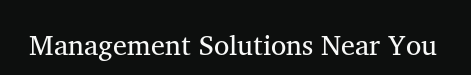Management Solutions Near You